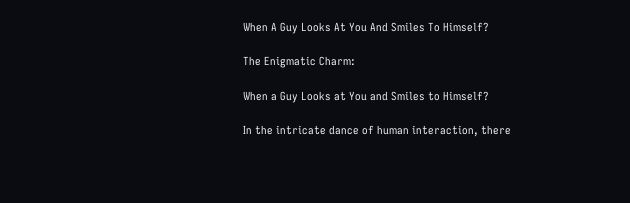When A Guy Looks At You And Smiles To Himself?

The Enigmatic Charm:

When a Guy Looks at You and Smiles to Himself?

In the intricate dance of human interaction, there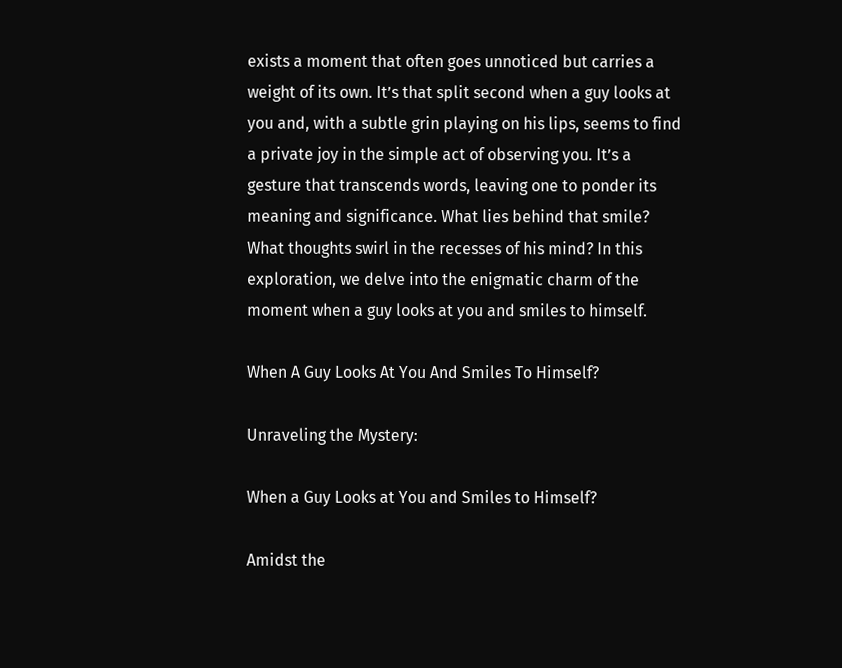exists a moment that often goes unnoticed but carries a weight of its own. It’s that split second when a guy looks at you and, with a subtle grin playing on his lips, seems to find a private joy in the simple act of observing you. It’s a gesture that transcends words, leaving one to ponder its meaning and significance. What lies behind that smile? What thoughts swirl in the recesses of his mind? In this exploration, we delve into the enigmatic charm of the moment when a guy looks at you and smiles to himself.

When A Guy Looks At You And Smiles To Himself?

Unraveling the Mystery:

When a Guy Looks at You and Smiles to Himself?

Amidst the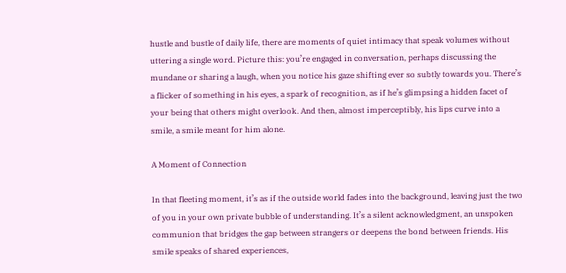hustle and bustle of daily life, there are moments of quiet intimacy that speak volumes without uttering a single word. Picture this: you’re engaged in conversation, perhaps discussing the mundane or sharing a laugh, when you notice his gaze shifting ever so subtly towards you. There’s a flicker of something in his eyes, a spark of recognition, as if he’s glimpsing a hidden facet of your being that others might overlook. And then, almost imperceptibly, his lips curve into a smile, a smile meant for him alone.

A Moment of Connection

In that fleeting moment, it’s as if the outside world fades into the background, leaving just the two of you in your own private bubble of understanding. It’s a silent acknowledgment, an unspoken communion that bridges the gap between strangers or deepens the bond between friends. His smile speaks of shared experiences,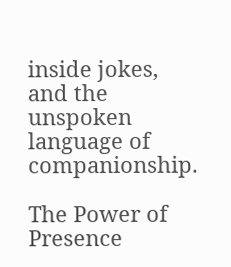inside jokes, and the unspoken language of companionship.

The Power of Presence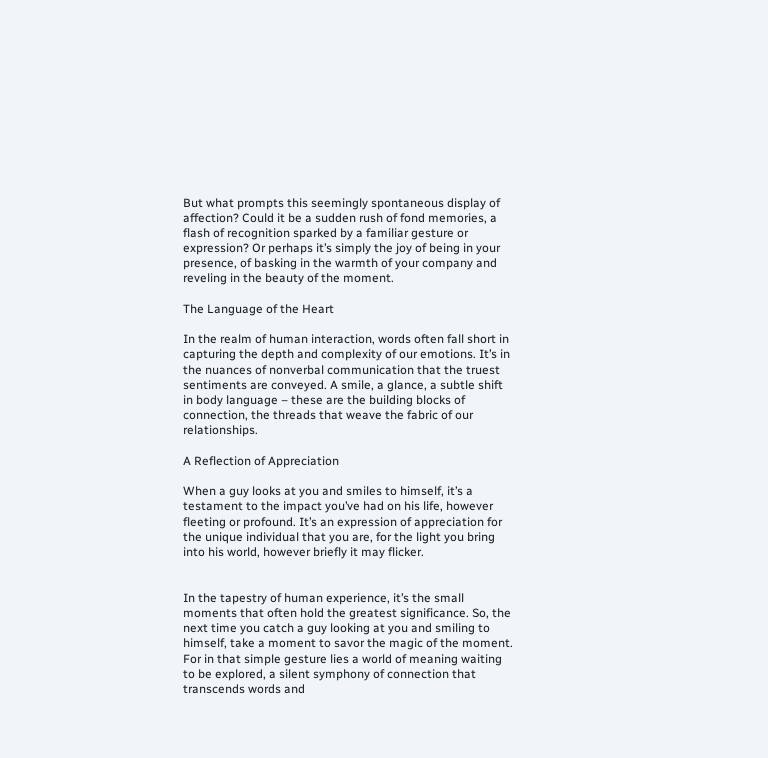But what prompts this seemingly spontaneous display of affection? Could it be a sudden rush of fond memories, a flash of recognition sparked by a familiar gesture or expression? Or perhaps it’s simply the joy of being in your presence, of basking in the warmth of your company and reveling in the beauty of the moment.

The Language of the Heart

In the realm of human interaction, words often fall short in capturing the depth and complexity of our emotions. It’s in the nuances of nonverbal communication that the truest sentiments are conveyed. A smile, a glance, a subtle shift in body language – these are the building blocks of connection, the threads that weave the fabric of our relationships.

A Reflection of Appreciation

When a guy looks at you and smiles to himself, it’s a testament to the impact you’ve had on his life, however fleeting or profound. It’s an expression of appreciation for the unique individual that you are, for the light you bring into his world, however briefly it may flicker.


In the tapestry of human experience, it’s the small moments that often hold the greatest significance. So, the next time you catch a guy looking at you and smiling to himself, take a moment to savor the magic of the moment. For in that simple gesture lies a world of meaning waiting to be explored, a silent symphony of connection that transcends words and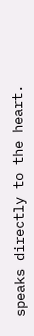speaks directly to the heart.